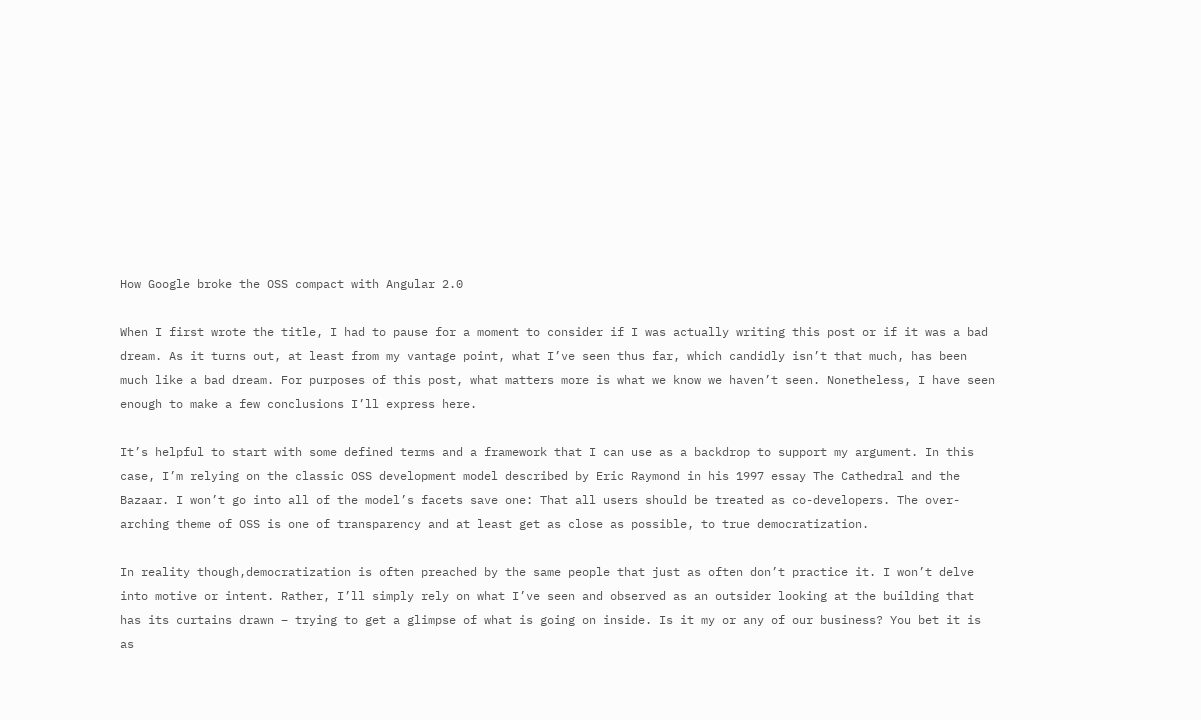How Google broke the OSS compact with Angular 2.0

When I first wrote the title, I had to pause for a moment to consider if I was actually writing this post or if it was a bad dream. As it turns out, at least from my vantage point, what I’ve seen thus far, which candidly isn’t that much, has been much like a bad dream. For purposes of this post, what matters more is what we know we haven’t seen. Nonetheless, I have seen enough to make a few conclusions I’ll express here.

It’s helpful to start with some defined terms and a framework that I can use as a backdrop to support my argument. In this case, I’m relying on the classic OSS development model described by Eric Raymond in his 1997 essay The Cathedral and the Bazaar. I won’t go into all of the model’s facets save one: That all users should be treated as co-developers. The over-arching theme of OSS is one of transparency and at least get as close as possible, to true democratization.

In reality though,democratization is often preached by the same people that just as often don’t practice it. I won’t delve into motive or intent. Rather, I’ll simply rely on what I’ve seen and observed as an outsider looking at the building that has its curtains drawn – trying to get a glimpse of what is going on inside. Is it my or any of our business? You bet it is as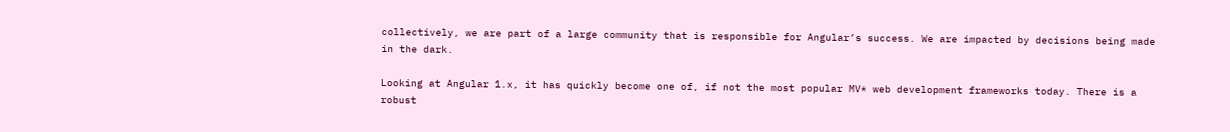collectively, we are part of a large community that is responsible for Angular’s success. We are impacted by decisions being made in the dark.

Looking at Angular 1.x, it has quickly become one of, if not the most popular MV* web development frameworks today. There is a robust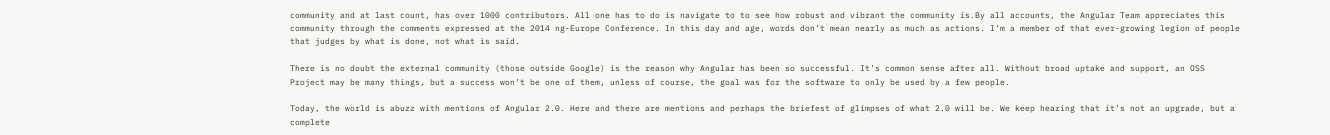community and at last count, has over 1000 contributors. All one has to do is navigate to to see how robust and vibrant the community is.By all accounts, the Angular Team appreciates this community through the comments expressed at the 2014 ng-Europe Conference. In this day and age, words don’t mean nearly as much as actions. I’m a member of that ever-growing legion of people that judges by what is done, not what is said.

There is no doubt the external community (those outside Google) is the reason why Angular has been so successful. It’s common sense after all. Without broad uptake and support, an OSS Project may be many things, but a success won’t be one of them, unless of course, the goal was for the software to only be used by a few people.

Today, the world is abuzz with mentions of Angular 2.0. Here and there are mentions and perhaps the briefest of glimpses of what 2.0 will be. We keep hearing that it’s not an upgrade, but a complete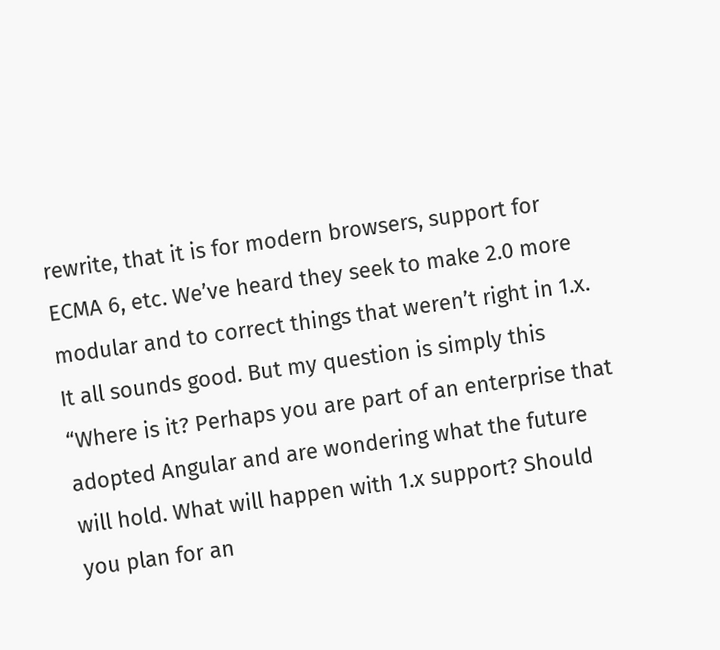rewrite, that it is for modern browsers, support for ECMA 6, etc. We’ve heard they seek to make 2.0 more modular and to correct things that weren’t right in 1.x. It all sounds good. But my question is simply this “Where is it? Perhaps you are part of an enterprise that adopted Angular and are wondering what the future will hold. What will happen with 1.x support? Should you plan for an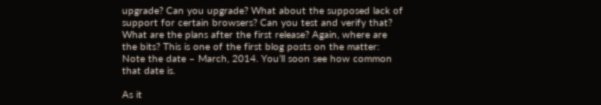upgrade? Can you upgrade? What about the supposed lack of support for certain browsers? Can you test and verify that? What are the plans after the first release? Again, where are the bits? This is one of the first blog posts on the matter: Note the date – March, 2014. You’ll soon see how common that date is.

As it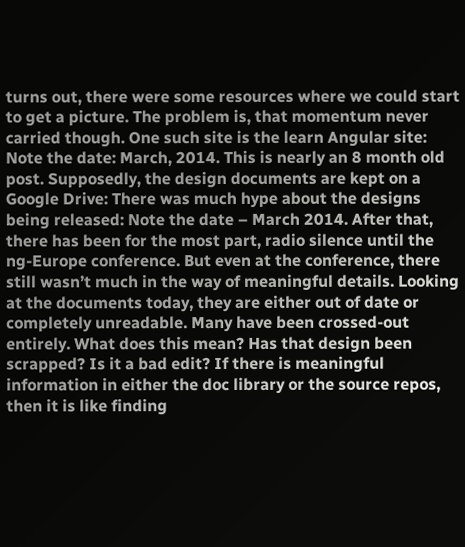turns out, there were some resources where we could start to get a picture. The problem is, that momentum never carried though. One such site is the learn Angular site: Note the date: March, 2014. This is nearly an 8 month old post. Supposedly, the design documents are kept on a Google Drive: There was much hype about the designs being released: Note the date – March 2014. After that, there has been for the most part, radio silence until the ng-Europe conference. But even at the conference, there still wasn’t much in the way of meaningful details. Looking at the documents today, they are either out of date or completely unreadable. Many have been crossed-out entirely. What does this mean? Has that design been scrapped? Is it a bad edit? If there is meaningful information in either the doc library or the source repos, then it is like finding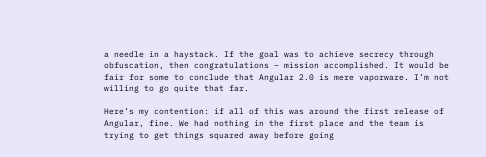a needle in a haystack. If the goal was to achieve secrecy through obfuscation, then congratulations – mission accomplished. It would be fair for some to conclude that Angular 2.0 is mere vaporware. I’m not willing to go quite that far.

Here’s my contention: if all of this was around the first release of Angular, fine. We had nothing in the first place and the team is trying to get things squared away before going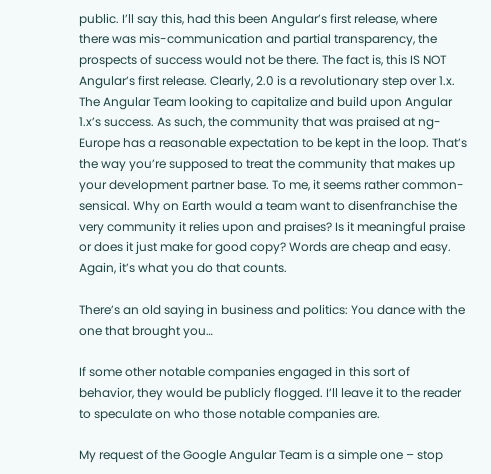public. I’ll say this, had this been Angular’s first release, where there was mis-communication and partial transparency, the prospects of success would not be there. The fact is, this IS NOT Angular’s first release. Clearly, 2.0 is a revolutionary step over 1.x. The Angular Team looking to capitalize and build upon Angular 1.x’s success. As such, the community that was praised at ng-Europe has a reasonable expectation to be kept in the loop. That’s the way you’re supposed to treat the community that makes up your development partner base. To me, it seems rather common-sensical. Why on Earth would a team want to disenfranchise the very community it relies upon and praises? Is it meaningful praise or does it just make for good copy? Words are cheap and easy. Again, it’s what you do that counts.

There’s an old saying in business and politics: You dance with the one that brought you…

If some other notable companies engaged in this sort of behavior, they would be publicly flogged. I’ll leave it to the reader to speculate on who those notable companies are.

My request of the Google Angular Team is a simple one – stop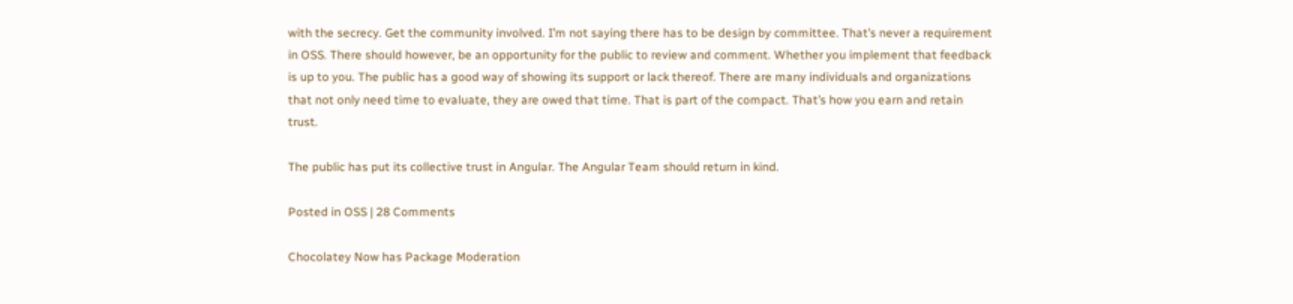with the secrecy. Get the community involved. I’m not saying there has to be design by committee. That’s never a requirement in OSS. There should however, be an opportunity for the public to review and comment. Whether you implement that feedback is up to you. The public has a good way of showing its support or lack thereof. There are many individuals and organizations that not only need time to evaluate, they are owed that time. That is part of the compact. That’s how you earn and retain trust.

The public has put its collective trust in Angular. The Angular Team should return in kind.

Posted in OSS | 28 Comments

Chocolatey Now has Package Moderation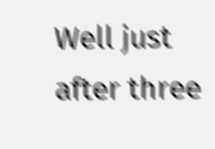Well just after three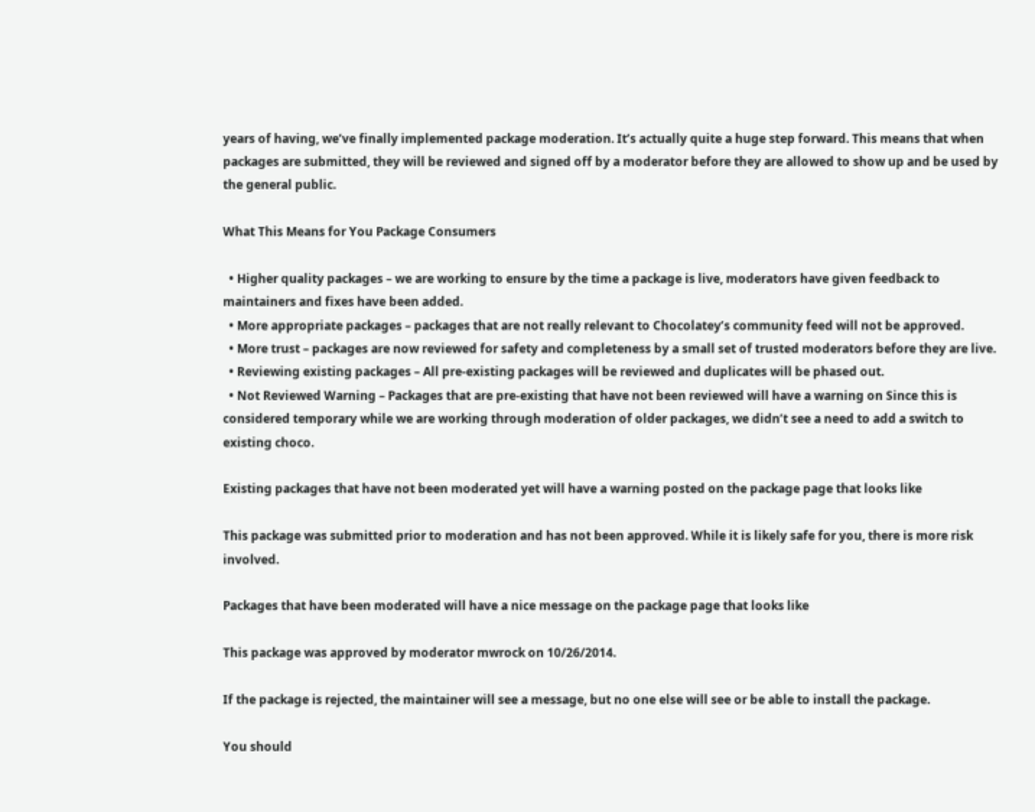years of having, we’ve finally implemented package moderation. It’s actually quite a huge step forward. This means that when packages are submitted, they will be reviewed and signed off by a moderator before they are allowed to show up and be used by the general public.

What This Means for You Package Consumers

  • Higher quality packages – we are working to ensure by the time a package is live, moderators have given feedback to maintainers and fixes have been added.
  • More appropriate packages – packages that are not really relevant to Chocolatey’s community feed will not be approved.
  • More trust – packages are now reviewed for safety and completeness by a small set of trusted moderators before they are live.
  • Reviewing existing packages – All pre-existing packages will be reviewed and duplicates will be phased out.
  • Not Reviewed Warning – Packages that are pre-existing that have not been reviewed will have a warning on Since this is considered temporary while we are working through moderation of older packages, we didn’t see a need to add a switch to existing choco.

Existing packages that have not been moderated yet will have a warning posted on the package page that looks like

This package was submitted prior to moderation and has not been approved. While it is likely safe for you, there is more risk involved.

Packages that have been moderated will have a nice message on the package page that looks like

This package was approved by moderator mwrock on 10/26/2014.

If the package is rejected, the maintainer will see a message, but no one else will see or be able to install the package.

You should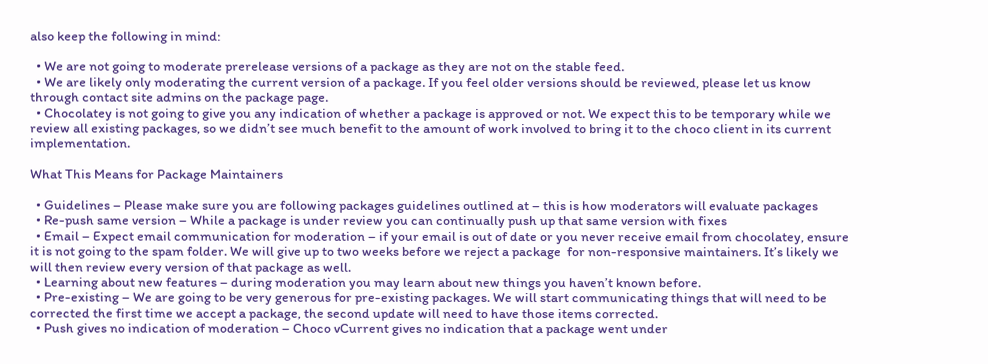also keep the following in mind:

  • We are not going to moderate prerelease versions of a package as they are not on the stable feed.
  • We are likely only moderating the current version of a package. If you feel older versions should be reviewed, please let us know through contact site admins on the package page.
  • Chocolatey is not going to give you any indication of whether a package is approved or not. We expect this to be temporary while we review all existing packages, so we didn’t see much benefit to the amount of work involved to bring it to the choco client in its current implementation.

What This Means for Package Maintainers

  • Guidelines – Please make sure you are following packages guidelines outlined at – this is how moderators will evaluate packages
  • Re-push same version – While a package is under review you can continually push up that same version with fixes
  • Email – Expect email communication for moderation – if your email is out of date or you never receive email from chocolatey, ensure it is not going to the spam folder. We will give up to two weeks before we reject a package  for non-responsive maintainers. It’s likely we will then review every version of that package as well.
  • Learning about new features – during moderation you may learn about new things you haven’t known before.
  • Pre-existing – We are going to be very generous for pre-existing packages. We will start communicating things that will need to be corrected the first time we accept a package, the second update will need to have those items corrected.
  • Push gives no indication of moderation – Choco vCurrent gives no indication that a package went under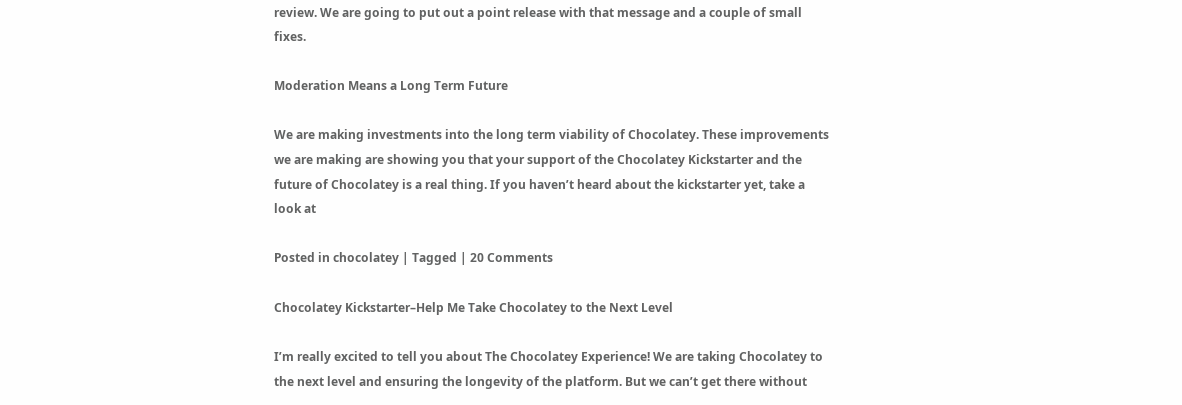review. We are going to put out a point release with that message and a couple of small fixes.

Moderation Means a Long Term Future

We are making investments into the long term viability of Chocolatey. These improvements we are making are showing you that your support of the Chocolatey Kickstarter and the future of Chocolatey is a real thing. If you haven’t heard about the kickstarter yet, take a look at

Posted in chocolatey | Tagged | 20 Comments

Chocolatey Kickstarter–Help Me Take Chocolatey to the Next Level

I’m really excited to tell you about The Chocolatey Experience! We are taking Chocolatey to the next level and ensuring the longevity of the platform. But we can’t get there without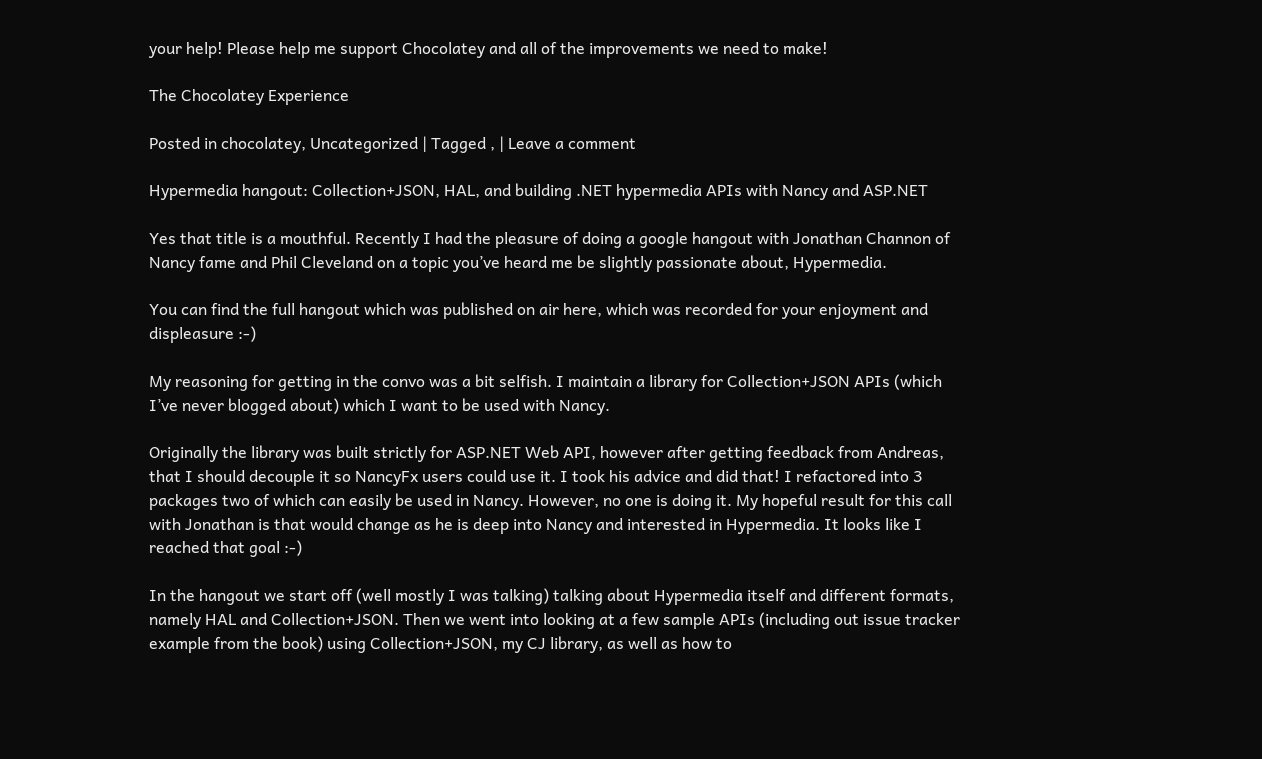your help! Please help me support Chocolatey and all of the improvements we need to make!

The Chocolatey Experience

Posted in chocolatey, Uncategorized | Tagged , | Leave a comment

Hypermedia hangout: Collection+JSON, HAL, and building .NET hypermedia APIs with Nancy and ASP.NET

Yes that title is a mouthful. Recently I had the pleasure of doing a google hangout with Jonathan Channon of Nancy fame and Phil Cleveland on a topic you’ve heard me be slightly passionate about, Hypermedia.

You can find the full hangout which was published on air here, which was recorded for your enjoyment and displeasure :-)

My reasoning for getting in the convo was a bit selfish. I maintain a library for Collection+JSON APIs (which I’ve never blogged about) which I want to be used with Nancy.

Originally the library was built strictly for ASP.NET Web API, however after getting feedback from Andreas, that I should decouple it so NancyFx users could use it. I took his advice and did that! I refactored into 3 packages two of which can easily be used in Nancy. However, no one is doing it. My hopeful result for this call with Jonathan is that would change as he is deep into Nancy and interested in Hypermedia. It looks like I reached that goal :-)

In the hangout we start off (well mostly I was talking) talking about Hypermedia itself and different formats, namely HAL and Collection+JSON. Then we went into looking at a few sample APIs (including out issue tracker example from the book) using Collection+JSON, my CJ library, as well as how to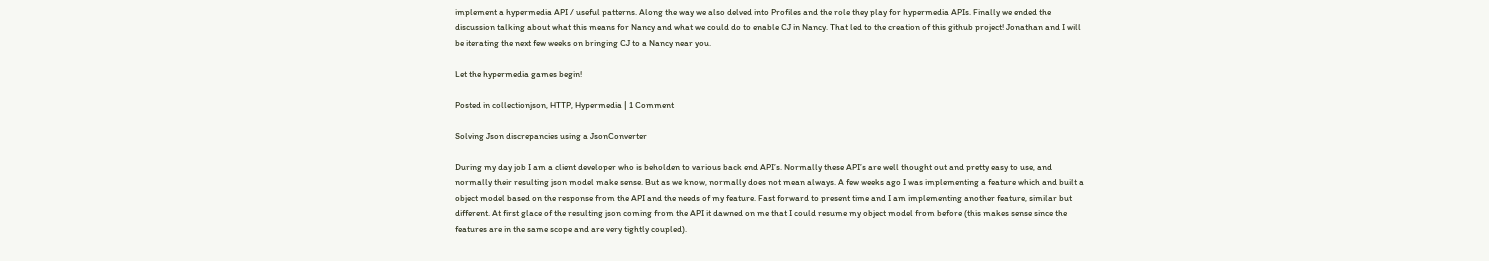implement a hypermedia API / useful patterns. Along the way we also delved into Profiles and the role they play for hypermedia APIs. Finally we ended the discussion talking about what this means for Nancy and what we could do to enable CJ in Nancy. That led to the creation of this github project! Jonathan and I will be iterating the next few weeks on bringing CJ to a Nancy near you.

Let the hypermedia games begin!

Posted in collectionjson, HTTP, Hypermedia | 1 Comment

Solving Json discrepancies using a JsonConverter

During my day job I am a client developer who is beholden to various back end API’s. Normally these API’s are well thought out and pretty easy to use, and normally their resulting json model make sense. But as we know, normally does not mean always. A few weeks ago I was implementing a feature which and built a object model based on the response from the API and the needs of my feature. Fast forward to present time and I am implementing another feature, similar but different. At first glace of the resulting json coming from the API it dawned on me that I could resume my object model from before (this makes sense since the features are in the same scope and are very tightly coupled).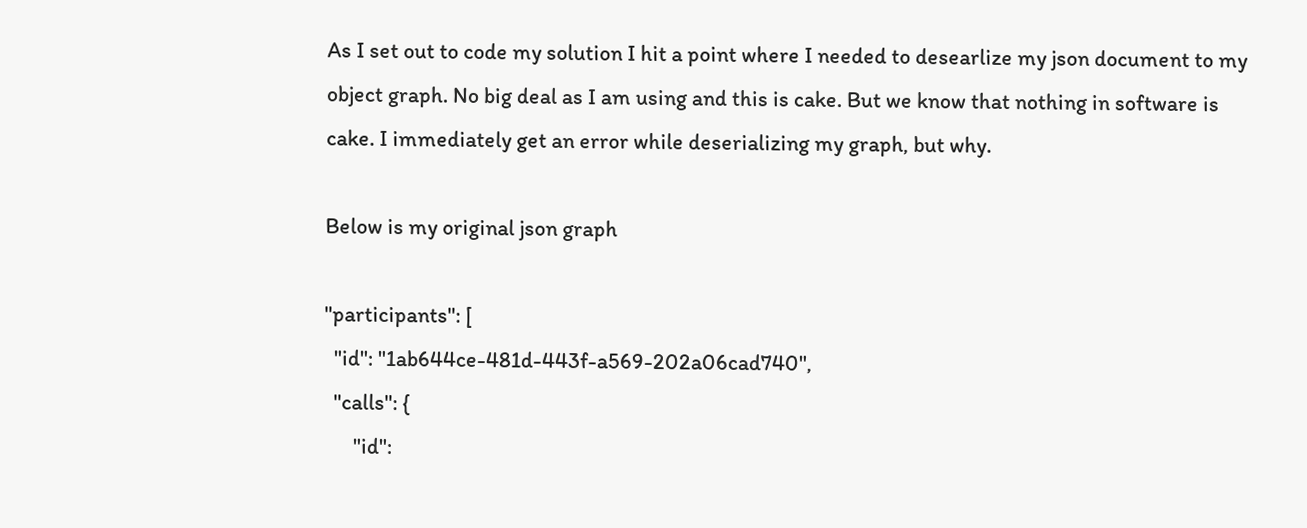As I set out to code my solution I hit a point where I needed to desearlize my json document to my object graph. No big deal as I am using and this is cake. But we know that nothing in software is cake. I immediately get an error while deserializing my graph, but why.

Below is my original json graph

"participants": [
  "id": "1ab644ce-481d-443f-a569-202a06cad740",
  "calls": {
      "id":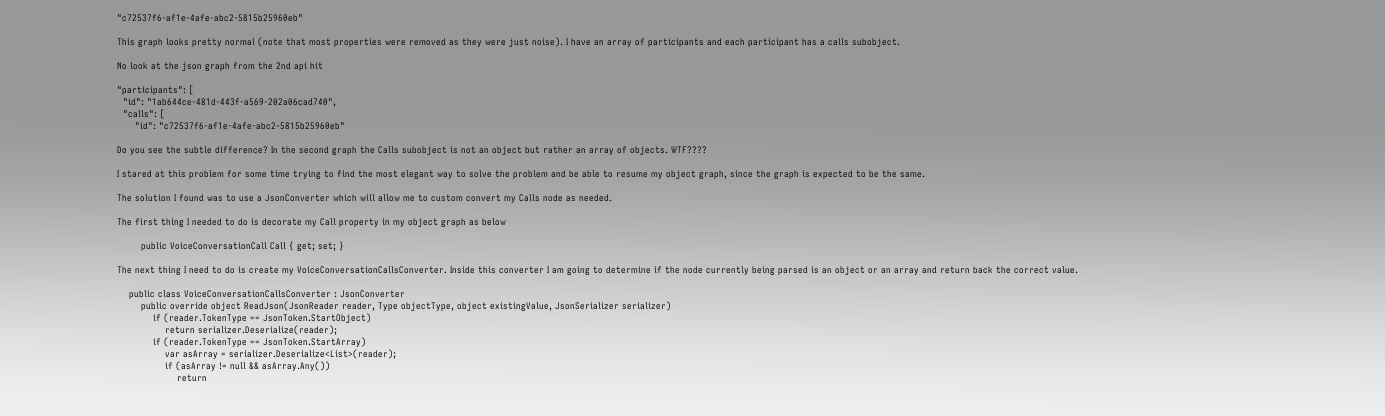"c72537f6-af1e-4afe-abc2-5815b25960eb"

This graph looks pretty normal (note that most properties were removed as they were just noise). I have an array of participants and each participant has a calls subobject.

No look at the json graph from the 2nd api hit

"participants": [
  "id": "1ab644ce-481d-443f-a569-202a06cad740",
  "calls": [
      "id": "c72537f6-af1e-4afe-abc2-5815b25960eb"

Do you see the subtle difference? In the second graph the Calls subobject is not an object but rather an array of objects. WTF????

I stared at this problem for some time trying to find the most elegant way to solve the problem and be able to resume my object graph, since the graph is expected to be the same.

The solution I found was to use a JsonConverter which will allow me to custom convert my Calls node as needed.

The first thing I needed to do is decorate my Call property in my object graph as below

        public VoiceConversationCall Call { get; set; }

The next thing I need to do is create my VoiceConversationCallsConverter. Inside this converter I am going to determine if the node currently being parsed is an object or an array and return back the correct value.

    public class VoiceConversationCallsConverter : JsonConverter
        public override object ReadJson(JsonReader reader, Type objectType, object existingValue, JsonSerializer serializer)
            if (reader.TokenType == JsonToken.StartObject)
                return serializer.Deserialize(reader);
            if (reader.TokenType == JsonToken.StartArray)
                var asArray = serializer.Deserialize<List>(reader);
                if (asArray != null && asArray.Any())
                    return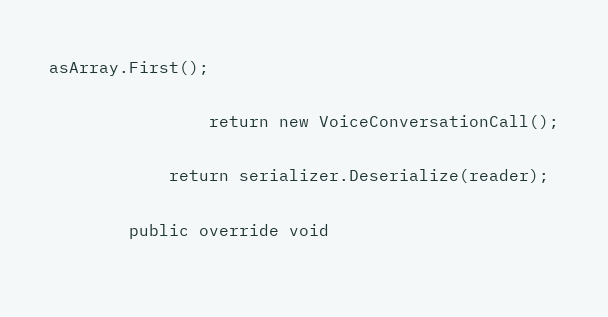asArray.First();

                return new VoiceConversationCall();

            return serializer.Deserialize(reader);

        public override void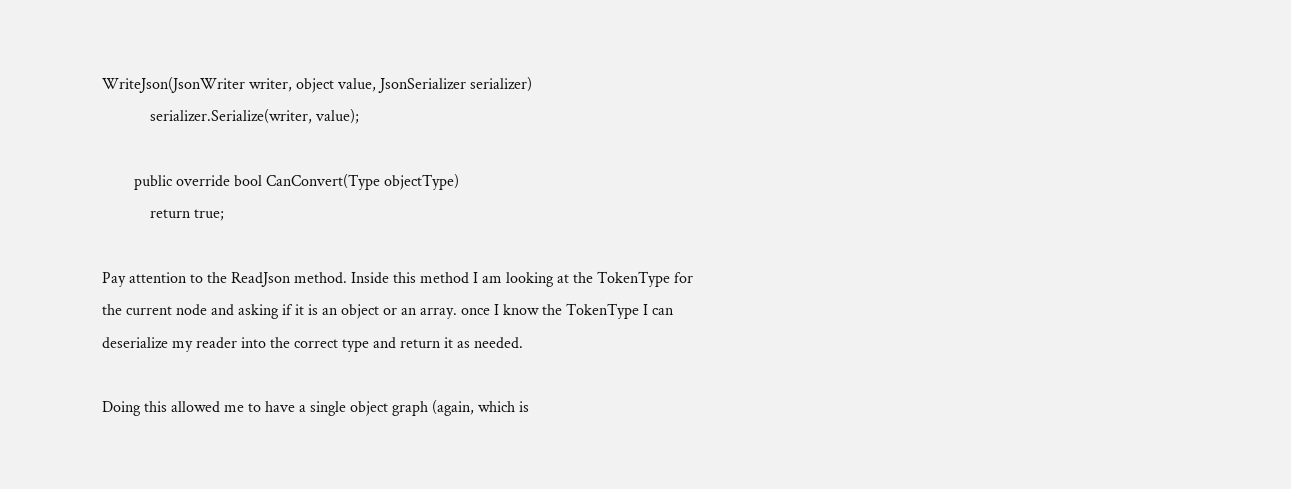WriteJson(JsonWriter writer, object value, JsonSerializer serializer)
            serializer.Serialize(writer, value);

        public override bool CanConvert(Type objectType)
            return true;

Pay attention to the ReadJson method. Inside this method I am looking at the TokenType for the current node and asking if it is an object or an array. once I know the TokenType I can deserialize my reader into the correct type and return it as needed.

Doing this allowed me to have a single object graph (again, which is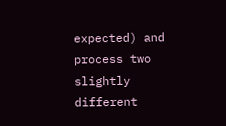expected) and process two slightly different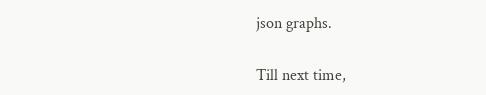json graphs.

Till next time,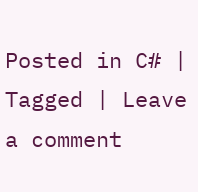Posted in C# | Tagged | Leave a comment